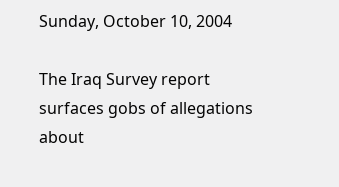Sunday, October 10, 2004

The Iraq Survey report surfaces gobs of allegations about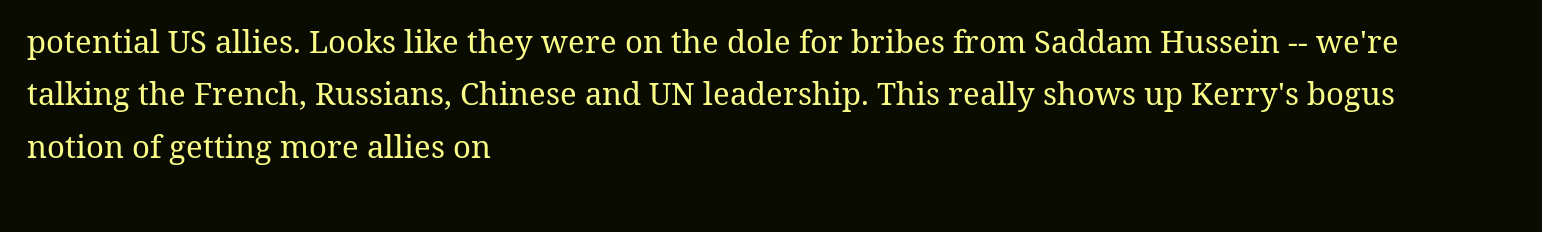potential US allies. Looks like they were on the dole for bribes from Saddam Hussein -- we're talking the French, Russians, Chinese and UN leadership. This really shows up Kerry's bogus notion of getting more allies on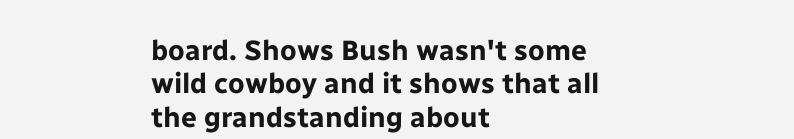board. Shows Bush wasn't some wild cowboy and it shows that all the grandstanding about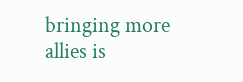bringing more allies is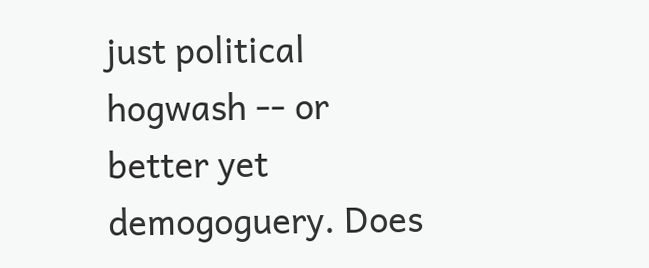just political hogwash -- or better yet demogoguery. Does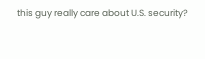this guy really care about U.S. security?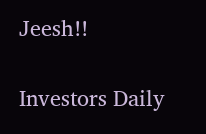Jeesh!!

Investors Daily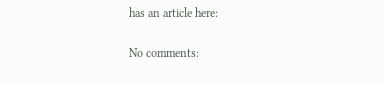has an article here:

No comments: